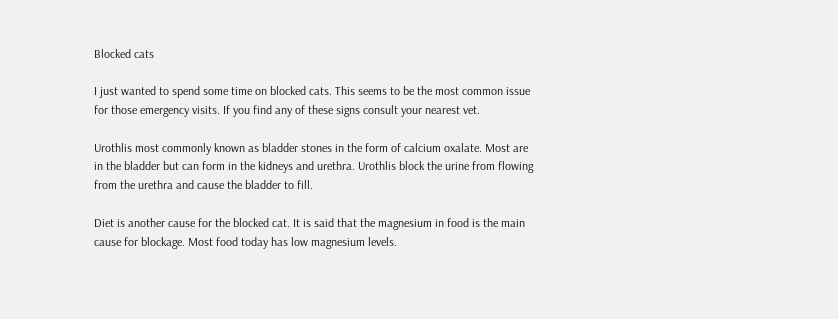Blocked cats

I just wanted to spend some time on blocked cats. This seems to be the most common issue for those emergency visits. If you find any of these signs consult your nearest vet.

Urothlis most commonly known as bladder stones in the form of calcium oxalate. Most are in the bladder but can form in the kidneys and urethra. Urothlis block the urine from flowing from the urethra and cause the bladder to fill.

Diet is another cause for the blocked cat. It is said that the magnesium in food is the main cause for blockage. Most food today has low magnesium levels.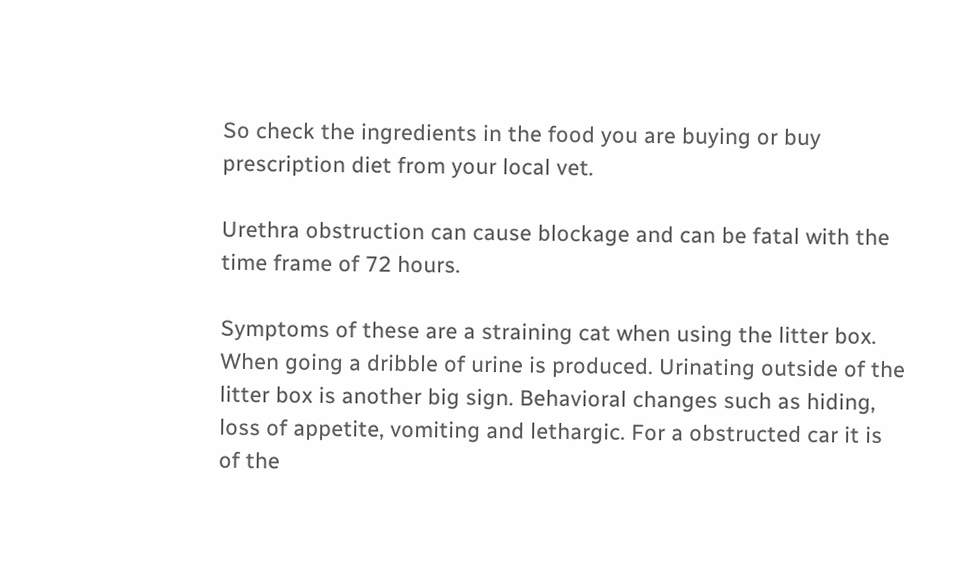So check the ingredients in the food you are buying or buy prescription diet from your local vet.

Urethra obstruction can cause blockage and can be fatal with the time frame of 72 hours.

Symptoms of these are a straining cat when using the litter box. When going a dribble of urine is produced. Urinating outside of the litter box is another big sign. Behavioral changes such as hiding, loss of appetite, vomiting and lethargic. For a obstructed car it is of the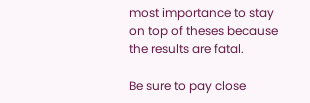most importance to stay on top of theses because the results are fatal.

Be sure to pay close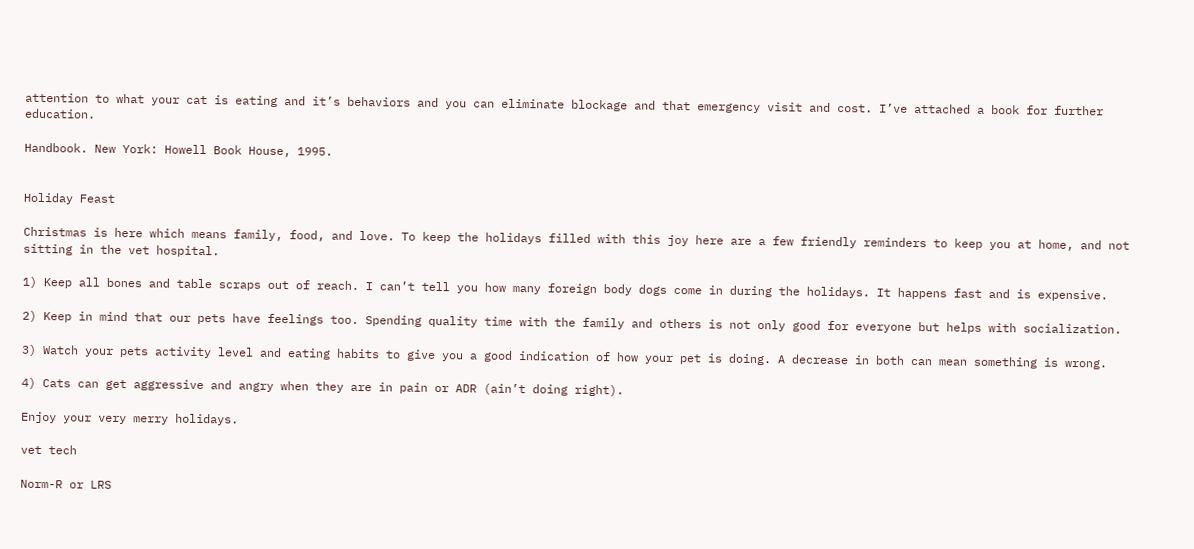attention to what your cat is eating and it’s behaviors and you can eliminate blockage and that emergency visit and cost. I’ve attached a book for further education.

Handbook. New York: Howell Book House, 1995.


Holiday Feast

Christmas is here which means family, food, and love. To keep the holidays filled with this joy here are a few friendly reminders to keep you at home, and not sitting in the vet hospital.

1) Keep all bones and table scraps out of reach. I can’t tell you how many foreign body dogs come in during the holidays. It happens fast and is expensive.

2) Keep in mind that our pets have feelings too. Spending quality time with the family and others is not only good for everyone but helps with socialization.

3) Watch your pets activity level and eating habits to give you a good indication of how your pet is doing. A decrease in both can mean something is wrong.

4) Cats can get aggressive and angry when they are in pain or ADR (ain’t doing right).

Enjoy your very merry holidays.

vet tech

Norm-R or LRS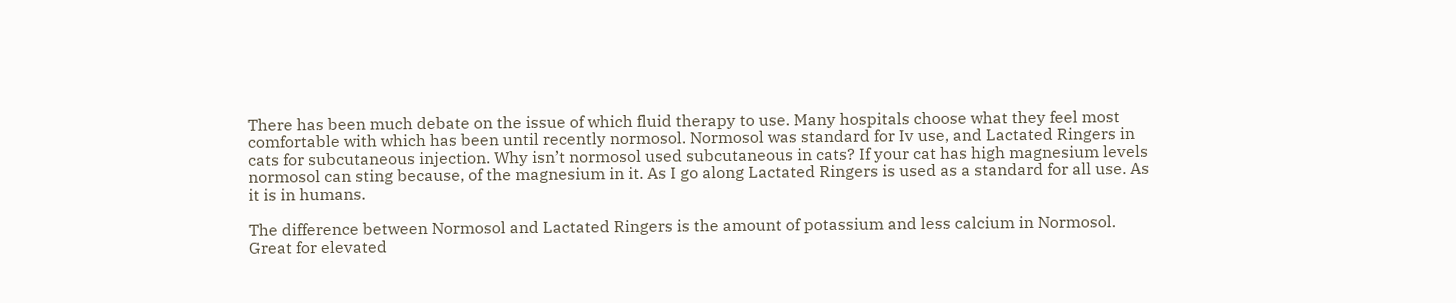There has been much debate on the issue of which fluid therapy to use. Many hospitals choose what they feel most comfortable with which has been until recently normosol. Normosol was standard for Iv use, and Lactated Ringers in cats for subcutaneous injection. Why isn’t normosol used subcutaneous in cats? If your cat has high magnesium levels normosol can sting because, of the magnesium in it. As I go along Lactated Ringers is used as a standard for all use. As it is in humans.

The difference between Normosol and Lactated Ringers is the amount of potassium and less calcium in Normosol. Great for elevated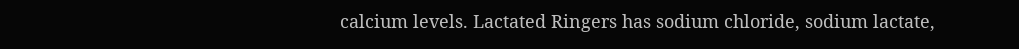calcium levels. Lactated Ringers has sodium chloride, sodium lactate,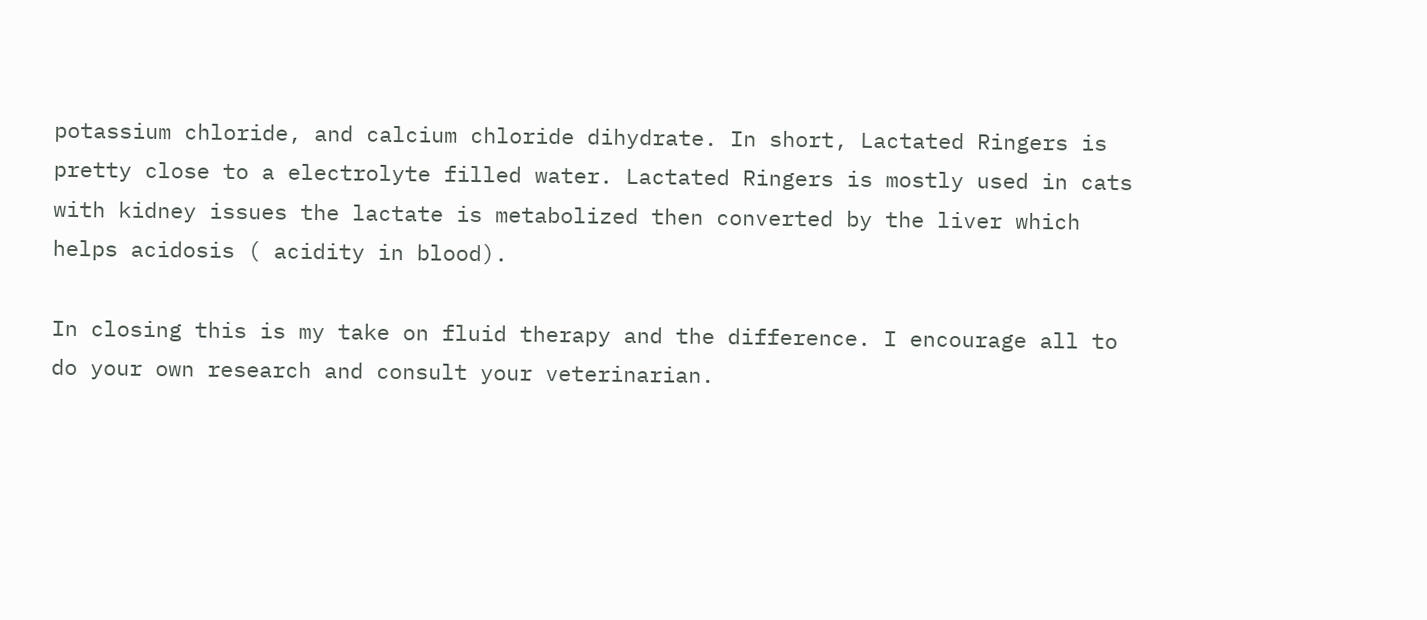potassium chloride, and calcium chloride dihydrate. In short, Lactated Ringers is pretty close to a electrolyte filled water. Lactated Ringers is mostly used in cats with kidney issues the lactate is metabolized then converted by the liver which helps acidosis ( acidity in blood).

In closing this is my take on fluid therapy and the difference. I encourage all to do your own research and consult your veterinarian.